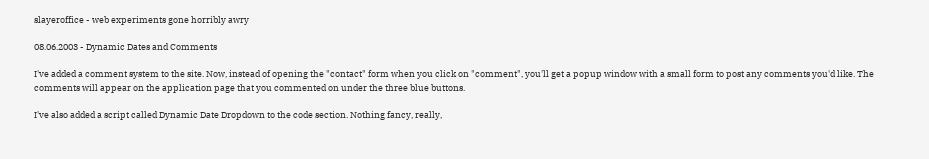slayeroffice - web experiments gone horribly awry

08.06.2003 - Dynamic Dates and Comments

I've added a comment system to the site. Now, instead of opening the "contact" form when you click on "comment", you'll get a popup window with a small form to post any comments you'd like. The comments will appear on the application page that you commented on under the three blue buttons.

I've also added a script called Dynamic Date Dropdown to the code section. Nothing fancy, really,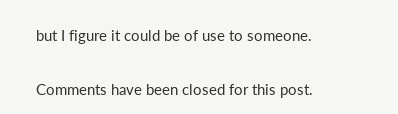but I figure it could be of use to someone.

Comments have been closed for this post.